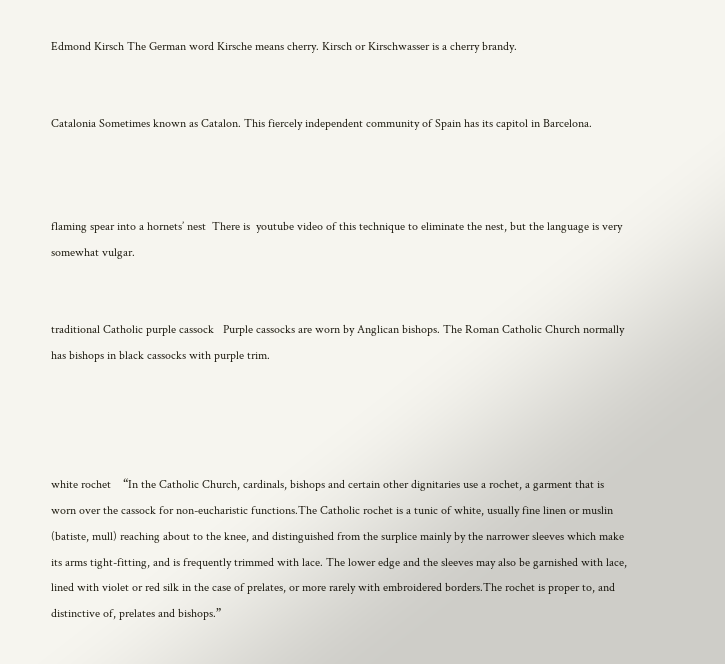Edmond Kirsch The German word Kirsche means cherry. Kirsch or Kirschwasser is a cherry brandy.


Catalonia Sometimes known as Catalon. This fiercely independent community of Spain has its capitol in Barcelona.



flaming spear into a hornets’ nest  There is  youtube video of this technique to eliminate the nest, but the language is very somewhat vulgar.


traditional Catholic purple cassock   Purple cassocks are worn by Anglican bishops. The Roman Catholic Church normally has bishops in black cassocks with purple trim.




white rochet    “In the Catholic Church, cardinals, bishops and certain other dignitaries use a rochet, a garment that is worn over the cassock for non-eucharistic functions.The Catholic rochet is a tunic of white, usually fine linen or muslin (batiste, mull) reaching about to the knee, and distinguished from the surplice mainly by the narrower sleeves which make its arms tight-fitting, and is frequently trimmed with lace. The lower edge and the sleeves may also be garnished with lace, lined with violet or red silk in the case of prelates, or more rarely with embroidered borders.The rochet is proper to, and distinctive of, prelates and bishops.”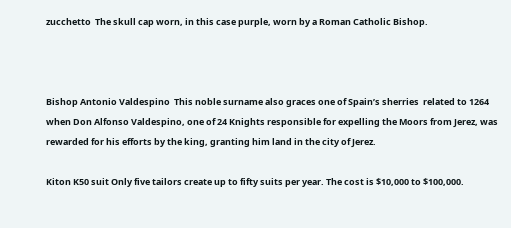zucchetto  The skull cap worn, in this case purple, worn by a Roman Catholic Bishop.



Bishop Antonio Valdespino  This noble surname also graces one of Spain’s sherries  related to 1264 when Don Alfonso Valdespino, one of 24 Knights responsible for expelling the Moors from Jerez, was rewarded for his efforts by the king, granting him land in the city of Jerez.

Kiton K50 suit Only five tailors create up to fifty suits per year. The cost is $10,000 to $100,000.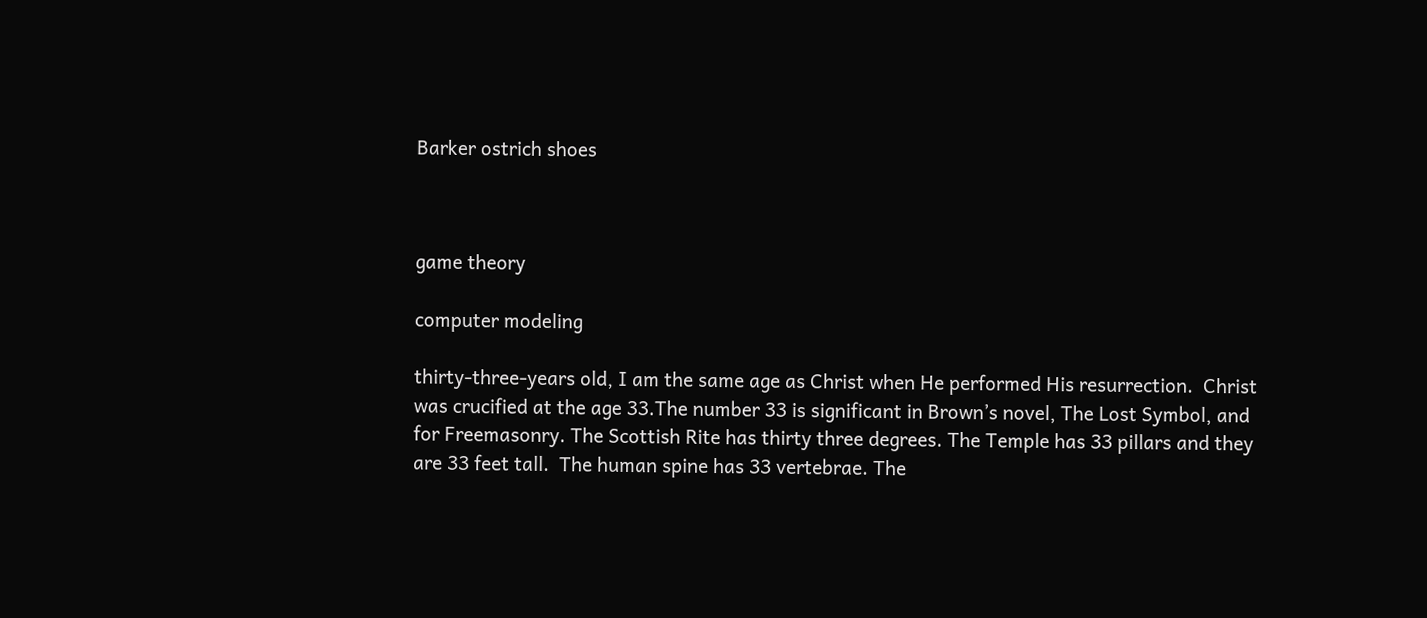Barker ostrich shoes



game theory

computer modeling

thirty-three-years old, I am the same age as Christ when He performed His resurrection.  Christ was crucified at the age 33.The number 33 is significant in Brown’s novel, The Lost Symbol, and for Freemasonry. The Scottish Rite has thirty three degrees. The Temple has 33 pillars and they are 33 feet tall.  The human spine has 33 vertebrae. The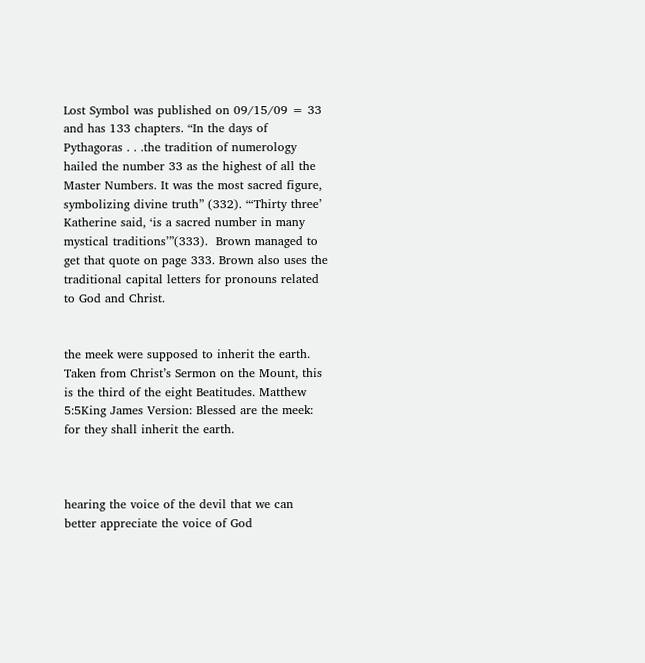Lost Symbol was published on 09/15/09 = 33 and has 133 chapters. “In the days of Pythagoras . . .the tradition of numerology hailed the number 33 as the highest of all the Master Numbers. It was the most sacred figure, symbolizing divine truth” (332). “‘Thirty three’ Katherine said, ‘is a sacred number in many mystical traditions’”(333).  Brown managed to get that quote on page 333. Brown also uses the traditional capital letters for pronouns related to God and Christ.


the meek were supposed to inherit the earth.  Taken from Christ’s Sermon on the Mount, this is the third of the eight Beatitudes. Matthew 5:5King James Version: Blessed are the meek: for they shall inherit the earth.



hearing the voice of the devil that we can better appreciate the voice of God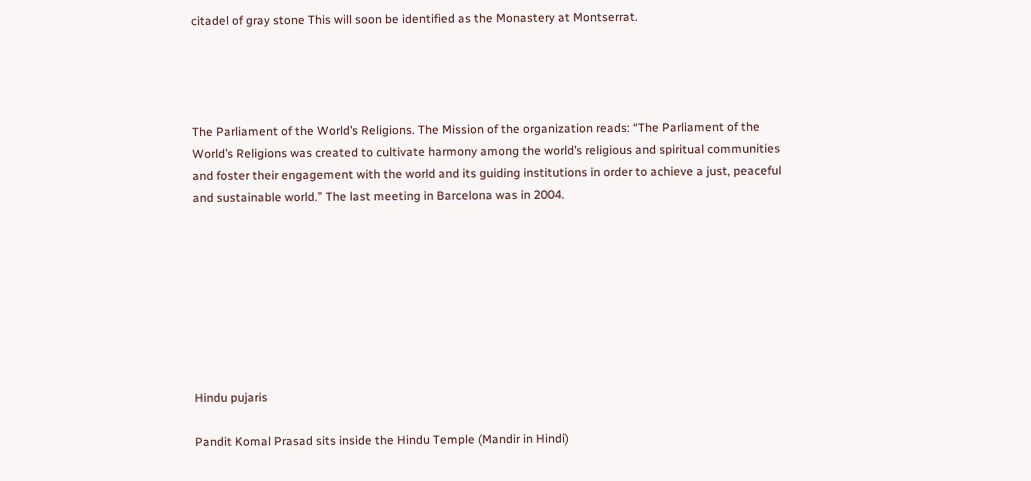citadel of gray stone This will soon be identified as the Monastery at Montserrat.




The Parliament of the World’s Religions. The Mission of the organization reads: “The Parliament of the World’s Religions was created to cultivate harmony among the world’s religious and spiritual communities and foster their engagement with the world and its guiding institutions in order to achieve a just, peaceful and sustainable world.” The last meeting in Barcelona was in 2004.








Hindu pujaris

Pandit Komal Prasad sits inside the Hindu Temple (Mandir in Hindi)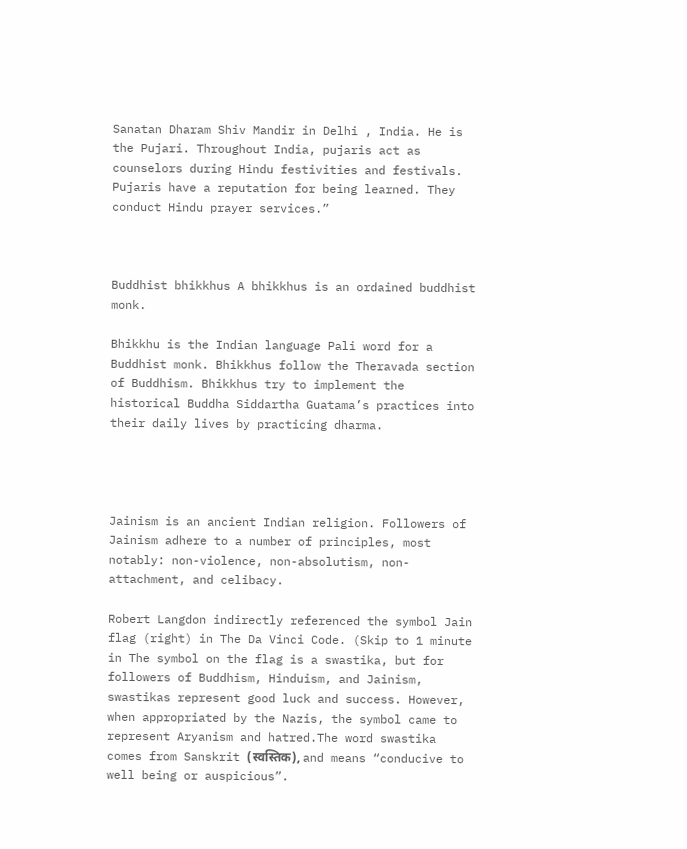Sanatan Dharam Shiv Mandir in Delhi , India. He is the Pujari. Throughout India, pujaris act as counselors during Hindu festivities and festivals. Pujaris have a reputation for being learned. They conduct Hindu prayer services.”



Buddhist bhikkhus A bhikkhus is an ordained buddhist monk.

Bhikkhu is the Indian language Pali word for a Buddhist monk. Bhikkhus follow the Theravada section of Buddhism. Bhikkhus try to implement the historical Buddha Siddartha Guatama’s practices into their daily lives by practicing dharma.




Jainism is an ancient Indian religion. Followers of Jainism adhere to a number of principles, most notably: non-violence, non-absolutism, non-attachment, and celibacy.

Robert Langdon indirectly referenced the symbol Jain flag (right) in The Da Vinci Code. (Skip to 1 minute in The symbol on the flag is a swastika, but for followers of Buddhism, Hinduism, and Jainism, swastikas represent good luck and success. However, when appropriated by the Nazis, the symbol came to represent Aryanism and hatred.The word swastika comes from Sanskrit (स्वस्तिक), and means “conducive to well being or auspicious”.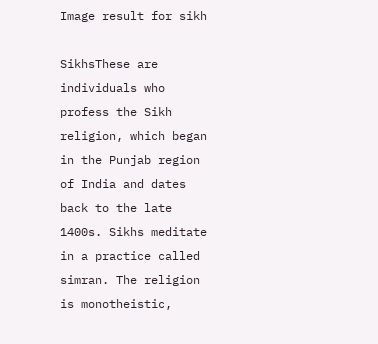Image result for sikh

SikhsThese are individuals who profess the Sikh religion, which began in the Punjab region of India and dates back to the late 1400s. Sikhs meditate in a practice called simran. The religion is monotheistic,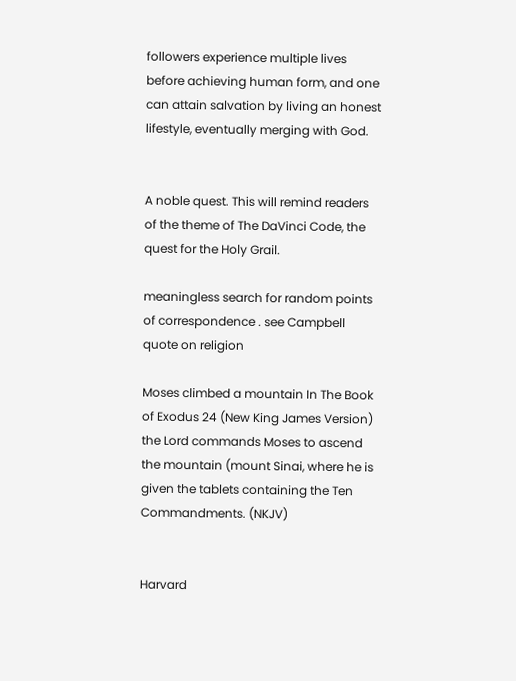followers experience multiple lives before achieving human form, and one can attain salvation by living an honest lifestyle, eventually merging with God.


A noble quest. This will remind readers of the theme of The DaVinci Code, the quest for the Holy Grail.

meaningless search for random points of correspondence . see Campbell quote on religion

Moses climbed a mountain In The Book of Exodus 24 (New King James Version) the Lord commands Moses to ascend the mountain (mount Sinai, where he is given the tablets containing the Ten Commandments. (NKJV)


Harvard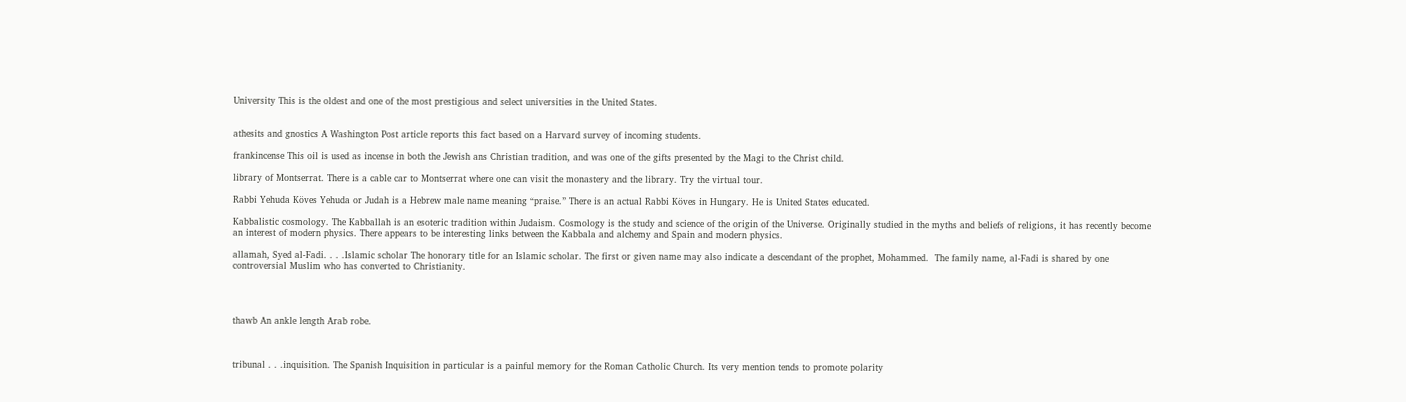University This is the oldest and one of the most prestigious and select universities in the United States.


athesits and gnostics A Washington Post article reports this fact based on a Harvard survey of incoming students.

frankincense This oil is used as incense in both the Jewish ans Christian tradition, and was one of the gifts presented by the Magi to the Christ child.

library of Montserrat. There is a cable car to Montserrat where one can visit the monastery and the library. Try the virtual tour.

Rabbi Yehuda Köves Yehuda or Judah is a Hebrew male name meaning “praise.” There is an actual Rabbi Köves in Hungary. He is United States educated.

Kabbalistic cosmology. The Kabballah is an esoteric tradition within Judaism. Cosmology is the study and science of the origin of the Universe. Originally studied in the myths and beliefs of religions, it has recently become an interest of modern physics. There appears to be interesting links between the Kabbala and alchemy and Spain and modern physics.

allamah, Syed al-Fadi. . . .Islamic scholar The honorary title for an Islamic scholar. The first or given name may also indicate a descendant of the prophet, Mohammed.  The family name, al-Fadi is shared by one controversial Muslim who has converted to Christianity.




thawb An ankle length Arab robe.



tribunal . . .inquisition. The Spanish Inquisition in particular is a painful memory for the Roman Catholic Church. Its very mention tends to promote polarity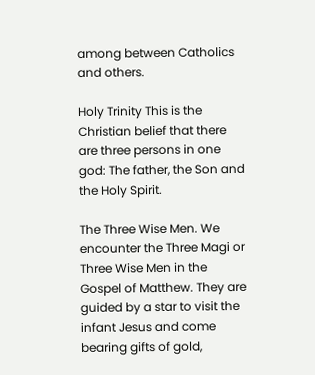among between Catholics and others.

Holy Trinity This is the Christian belief that there are three persons in one god: The father, the Son and the Holy Spirit.

The Three Wise Men. We encounter the Three Magi or Three Wise Men in the Gospel of Matthew. They are guided by a star to visit the infant Jesus and come bearing gifts of gold,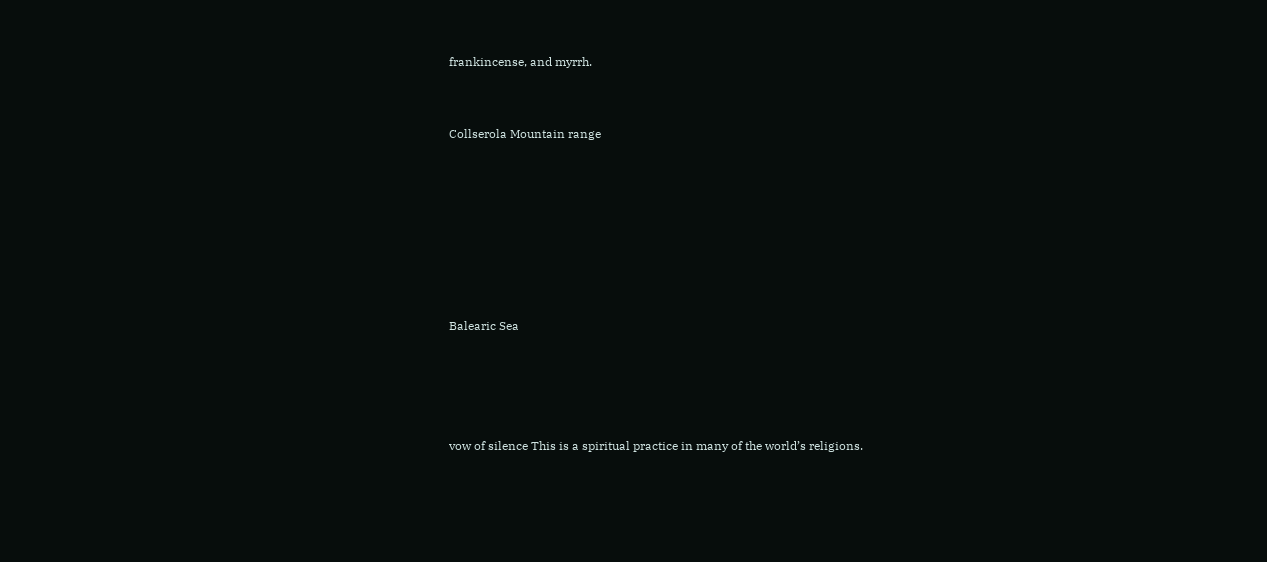frankincense, and myrrh.


Collserola Mountain range







Balearic Sea




vow of silence This is a spiritual practice in many of the world’s religions.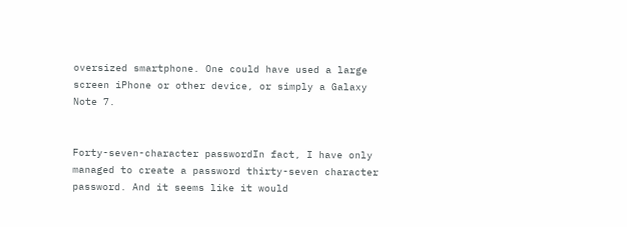oversized smartphone. One could have used a large screen iPhone or other device, or simply a Galaxy Note 7.


Forty-seven-character passwordIn fact, I have only managed to create a password thirty-seven character password. And it seems like it would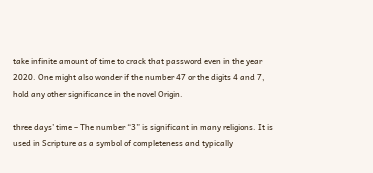take infinite amount of time to crack that password even in the year 2020. One might also wonder if the number 47 or the digits 4 and 7, hold any other significance in the novel Origin.

three days’ time – The number “3” is significant in many religions. It is used in Scripture as a symbol of completeness and typically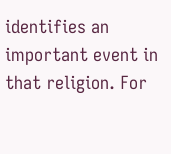identifies an important event in that religion. For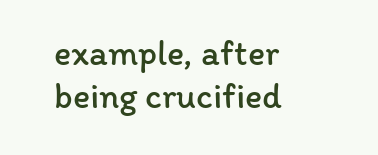example, after being crucified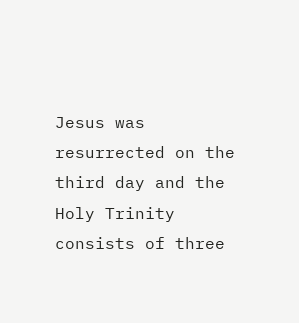Jesus was resurrected on the third day and the Holy Trinity consists of three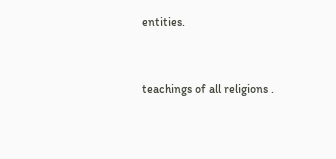entities.


teachings of all religions .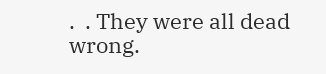.  . They were all dead wrong.